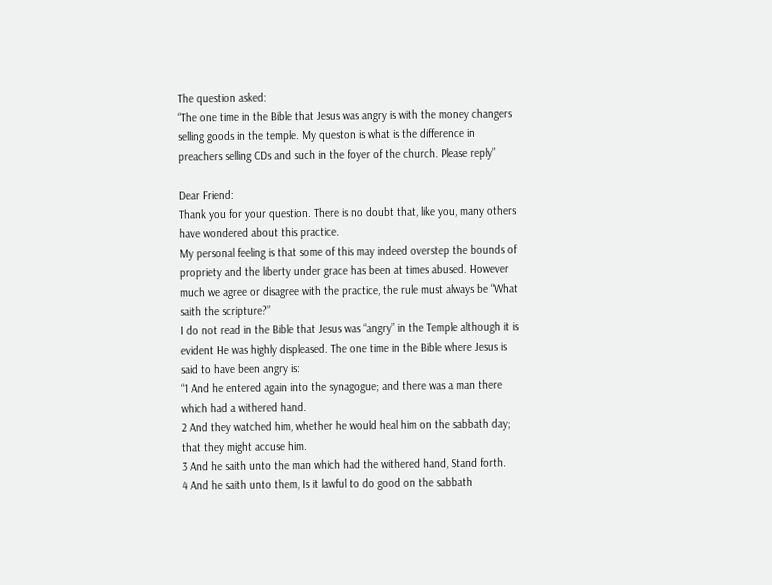The question asked:
“The one time in the Bible that Jesus was angry is with the money changers selling goods in the temple. My queston is what is the difference in preachers selling CDs and such in the foyer of the church. Please reply”

Dear Friend:
Thank you for your question. There is no doubt that, like you, many others have wondered about this practice.
My personal feeling is that some of this may indeed overstep the bounds of propriety and the liberty under grace has been at times abused. However much we agree or disagree with the practice, the rule must always be “What saith the scripture?”
I do not read in the Bible that Jesus was “angry” in the Temple although it is evident He was highly displeased. The one time in the Bible where Jesus is said to have been angry is:
“1 And he entered again into the synagogue; and there was a man there which had a withered hand.
2 And they watched him, whether he would heal him on the sabbath day; that they might accuse him.
3 And he saith unto the man which had the withered hand, Stand forth.
4 And he saith unto them, Is it lawful to do good on the sabbath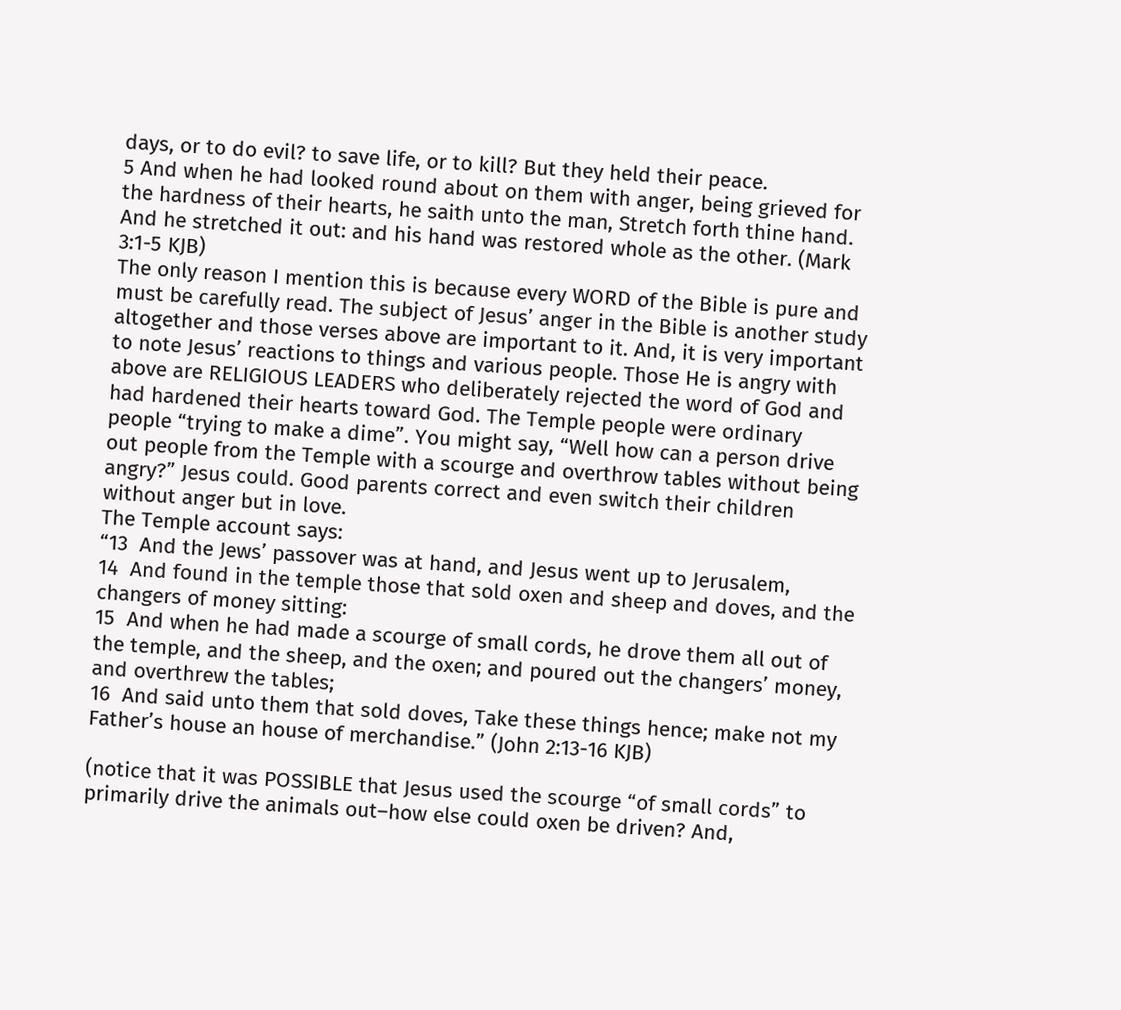days, or to do evil? to save life, or to kill? But they held their peace.
5 And when he had looked round about on them with anger, being grieved for the hardness of their hearts, he saith unto the man, Stretch forth thine hand. And he stretched it out: and his hand was restored whole as the other. (Mark 3:1-5 KJB)
The only reason I mention this is because every WORD of the Bible is pure and must be carefully read. The subject of Jesus’ anger in the Bible is another study altogether and those verses above are important to it. And, it is very important to note Jesus’ reactions to things and various people. Those He is angry with above are RELIGIOUS LEADERS who deliberately rejected the word of God and had hardened their hearts toward God. The Temple people were ordinary people “trying to make a dime”. You might say, “Well how can a person drive out people from the Temple with a scourge and overthrow tables without being angry?” Jesus could. Good parents correct and even switch their children without anger but in love.
The Temple account says:
“13  And the Jews’ passover was at hand, and Jesus went up to Jerusalem,
14  And found in the temple those that sold oxen and sheep and doves, and the changers of money sitting:
15  And when he had made a scourge of small cords, he drove them all out of the temple, and the sheep, and the oxen; and poured out the changers’ money, and overthrew the tables;
16  And said unto them that sold doves, Take these things hence; make not my Father’s house an house of merchandise.” (John 2:13-16 KJB)

(notice that it was POSSIBLE that Jesus used the scourge “of small cords” to primarily drive the animals out–how else could oxen be driven? And,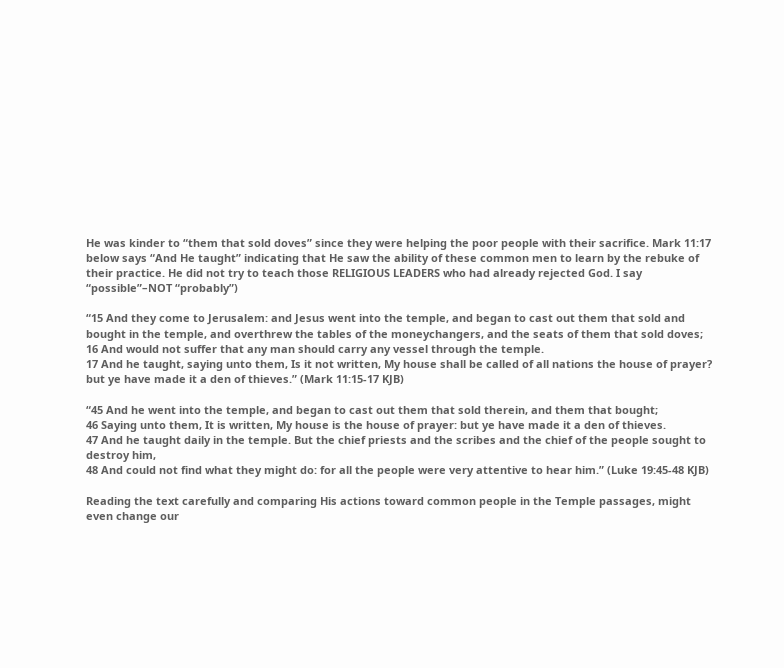He was kinder to “them that sold doves” since they were helping the poor people with their sacrifice. Mark 11:17 below says “And He taught” indicating that He saw the ability of these common men to learn by the rebuke of their practice. He did not try to teach those RELIGIOUS LEADERS who had already rejected God. I say “possible”–NOT “probably”)

“15 And they come to Jerusalem: and Jesus went into the temple, and began to cast out them that sold and bought in the temple, and overthrew the tables of the moneychangers, and the seats of them that sold doves; 16 And would not suffer that any man should carry any vessel through the temple.
17 And he taught, saying unto them, Is it not written, My house shall be called of all nations the house of prayer? but ye have made it a den of thieves.” (Mark 11:15-17 KJB)

“45 And he went into the temple, and began to cast out them that sold therein, and them that bought;
46 Saying unto them, It is written, My house is the house of prayer: but ye have made it a den of thieves.
47 And he taught daily in the temple. But the chief priests and the scribes and the chief of the people sought to destroy him,
48 And could not find what they might do: for all the people were very attentive to hear him.” (Luke 19:45-48 KJB)

Reading the text carefully and comparing His actions toward common people in the Temple passages, might even change our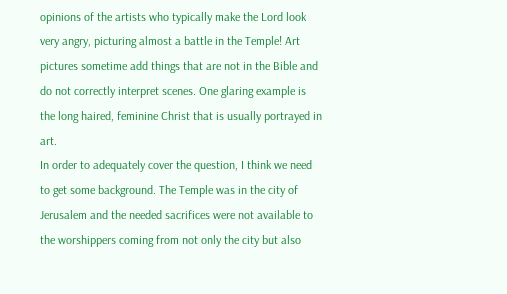opinions of the artists who typically make the Lord look very angry, picturing almost a battle in the Temple! Art pictures sometime add things that are not in the Bible and do not correctly interpret scenes. One glaring example is the long haired, feminine Christ that is usually portrayed in art.
In order to adequately cover the question, I think we need to get some background. The Temple was in the city of Jerusalem and the needed sacrifices were not available to the worshippers coming from not only the city but also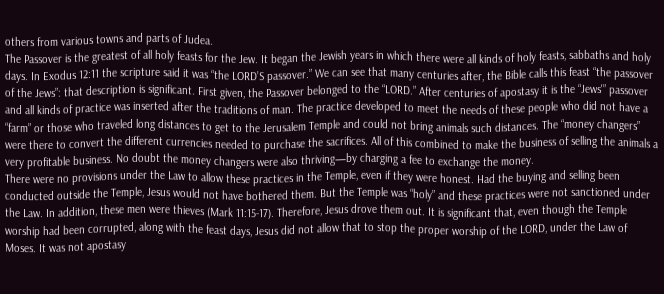others from various towns and parts of Judea.
The Passover is the greatest of all holy feasts for the Jew. It began the Jewish years in which there were all kinds of holy feasts, sabbaths and holy days. In Exodus 12:11 the scripture said it was “the LORD’S passover.” We can see that many centuries after, the Bible calls this feast “the passover of the Jews”: that description is significant. First given, the Passover belonged to the “LORD.” After centuries of apostasy it is the “Jews'” passover and all kinds of practice was inserted after the traditions of man. The practice developed to meet the needs of these people who did not have a “farm” or those who traveled long distances to get to the Jerusalem Temple and could not bring animals such distances. The “money changers” were there to convert the different currencies needed to purchase the sacrifices. All of this combined to make the business of selling the animals a very profitable business. No doubt the money changers were also thriving—by charging a fee to exchange the money.
There were no provisions under the Law to allow these practices in the Temple, even if they were honest. Had the buying and selling been conducted outside the Temple, Jesus would not have bothered them. But the Temple was “holy” and these practices were not sanctioned under the Law. In addition, these men were thieves (Mark 11:15-17). Therefore, Jesus drove them out. It is significant that, even though the Temple worship had been corrupted, along with the feast days, Jesus did not allow that to stop the proper worship of the LORD, under the Law of Moses. It was not apostasy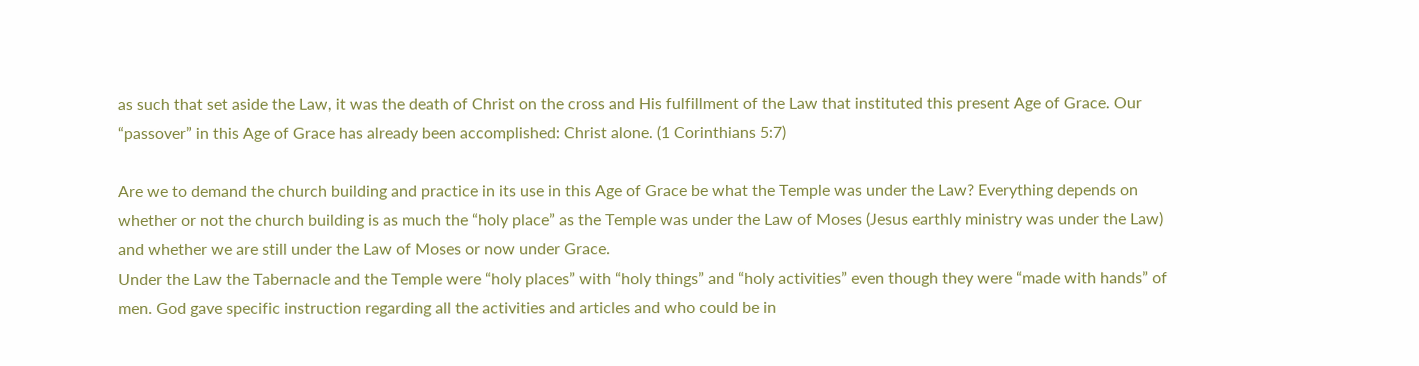as such that set aside the Law, it was the death of Christ on the cross and His fulfillment of the Law that instituted this present Age of Grace. Our “passover” in this Age of Grace has already been accomplished: Christ alone. (1 Corinthians 5:7)

Are we to demand the church building and practice in its use in this Age of Grace be what the Temple was under the Law? Everything depends on whether or not the church building is as much the “holy place” as the Temple was under the Law of Moses (Jesus earthly ministry was under the Law) and whether we are still under the Law of Moses or now under Grace.
Under the Law the Tabernacle and the Temple were “holy places” with “holy things” and “holy activities” even though they were “made with hands” of men. God gave specific instruction regarding all the activities and articles and who could be in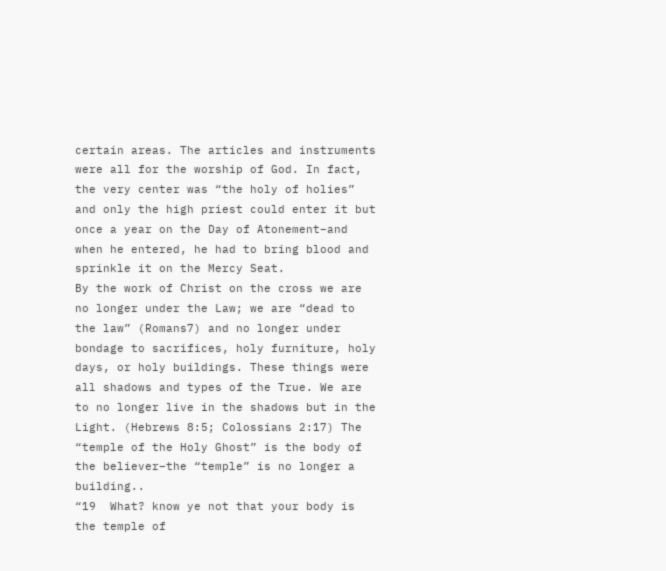certain areas. The articles and instruments were all for the worship of God. In fact, the very center was “the holy of holies” and only the high priest could enter it but once a year on the Day of Atonement–and when he entered, he had to bring blood and sprinkle it on the Mercy Seat.
By the work of Christ on the cross we are no longer under the Law; we are “dead to the law” (Romans7) and no longer under bondage to sacrifices, holy furniture, holy days, or holy buildings. These things were all shadows and types of the True. We are to no longer live in the shadows but in the Light. (Hebrews 8:5; Colossians 2:17) The “temple of the Holy Ghost” is the body of the believer–the “temple” is no longer a building..
“19  What? know ye not that your body is the temple of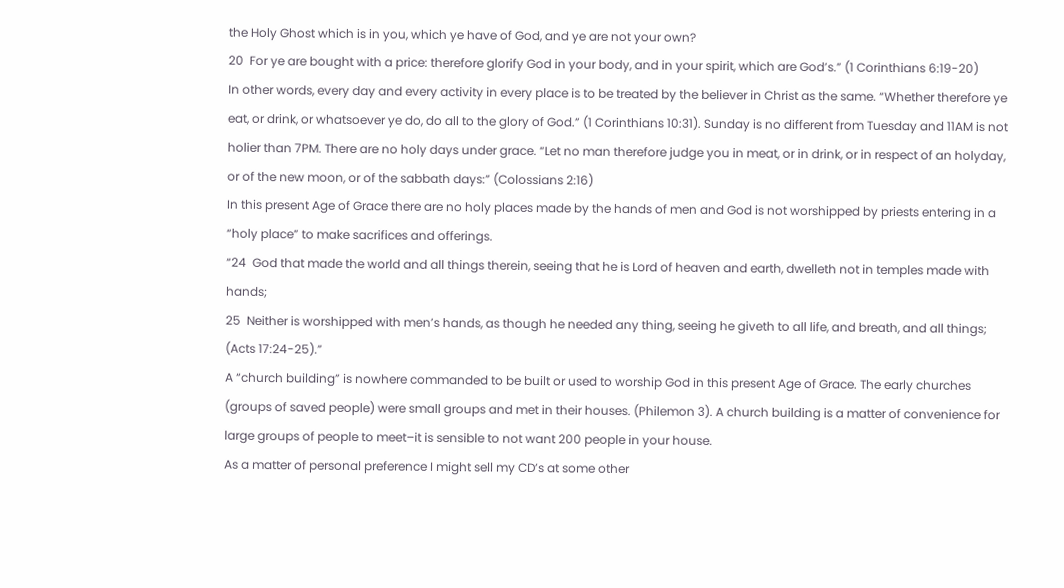the Holy Ghost which is in you, which ye have of God, and ye are not your own?
20  For ye are bought with a price: therefore glorify God in your body, and in your spirit, which are God’s.” (1 Corinthians 6:19-20)
In other words, every day and every activity in every place is to be treated by the believer in Christ as the same. “Whether therefore ye eat, or drink, or whatsoever ye do, do all to the glory of God.” (1 Corinthians 10:31). Sunday is no different from Tuesday and 11AM is not holier than 7PM. There are no holy days under grace. “Let no man therefore judge you in meat, or in drink, or in respect of an holyday, or of the new moon, or of the sabbath days:” (Colossians 2:16)
In this present Age of Grace there are no holy places made by the hands of men and God is not worshipped by priests entering in a “holy place” to make sacrifices and offerings.
“24  God that made the world and all things therein, seeing that he is Lord of heaven and earth, dwelleth not in temples made with hands;
25  Neither is worshipped with men’s hands, as though he needed any thing, seeing he giveth to all life, and breath, and all things; (Acts 17:24-25).”
A “church building” is nowhere commanded to be built or used to worship God in this present Age of Grace. The early churches (groups of saved people) were small groups and met in their houses. (Philemon 3). A church building is a matter of convenience for large groups of people to meet–it is sensible to not want 200 people in your house.
As a matter of personal preference I might sell my CD’s at some other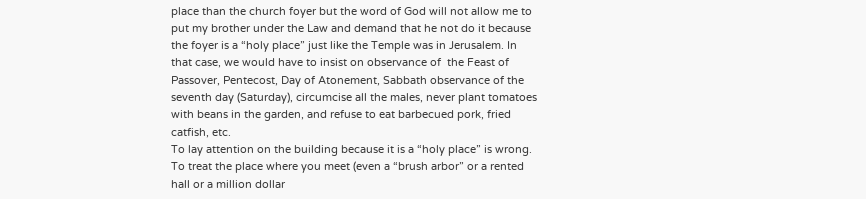place than the church foyer but the word of God will not allow me to put my brother under the Law and demand that he not do it because the foyer is a “holy place” just like the Temple was in Jerusalem. In that case, we would have to insist on observance of  the Feast of Passover, Pentecost, Day of Atonement, Sabbath observance of the seventh day (Saturday), circumcise all the males, never plant tomatoes with beans in the garden, and refuse to eat barbecued pork, fried catfish, etc.
To lay attention on the building because it is a “holy place” is wrong. To treat the place where you meet (even a “brush arbor” or a rented hall or a million dollar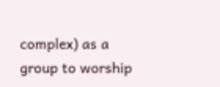complex) as a group to worship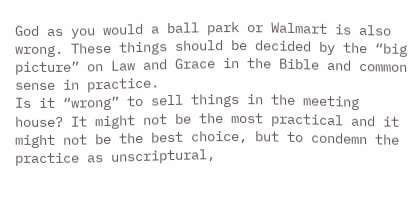God as you would a ball park or Walmart is also wrong. These things should be decided by the “big picture” on Law and Grace in the Bible and common sense in practice.
Is it “wrong” to sell things in the meeting house? It might not be the most practical and it might not be the best choice, but to condemn the practice as unscriptural,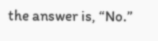the answer is, “No.”